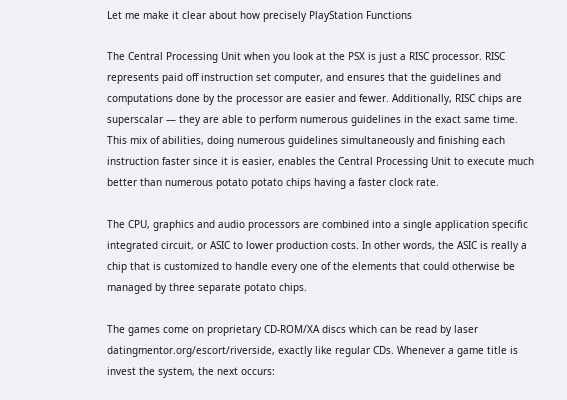Let me make it clear about how precisely PlayStation Functions

The Central Processing Unit when you look at the PSX is just a RISC processor. RISC represents paid off instruction set computer, and ensures that the guidelines and computations done by the processor are easier and fewer. Additionally, RISC chips are superscalar — they are able to perform numerous guidelines in the exact same time. This mix of abilities, doing numerous guidelines simultaneously and finishing each instruction faster since it is easier, enables the Central Processing Unit to execute much better than numerous potato potato chips having a faster clock rate.

The CPU, graphics and audio processors are combined into a single application specific integrated circuit, or ASIC to lower production costs. In other words, the ASIC is really a chip that is customized to handle every one of the elements that could otherwise be managed by three separate potato chips.

The games come on proprietary CD-ROM/XA discs which can be read by laser datingmentor.org/escort/riverside, exactly like regular CDs. Whenever a game title is invest the system, the next occurs: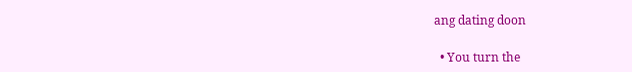ang dating doon

  • You turn the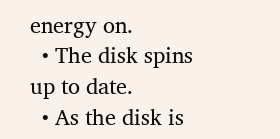energy on.
  • The disk spins up to date.
  • As the disk is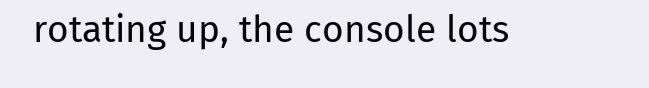rotating up, the console lots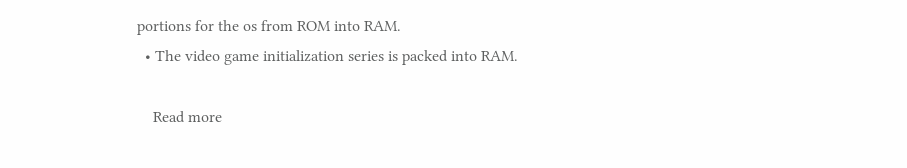portions for the os from ROM into RAM.
  • The video game initialization series is packed into RAM.

    Read more